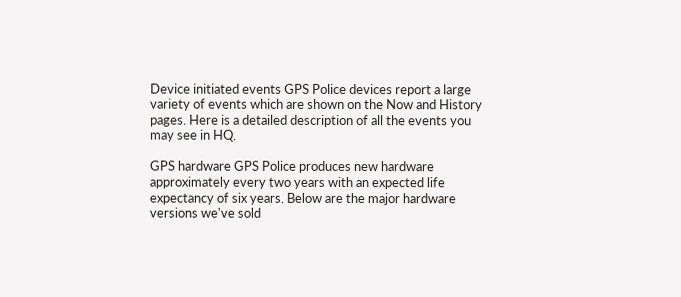Device initiated events GPS Police devices report a large variety of events which are shown on the Now and History pages. Here is a detailed description of all the events you may see in HQ.

GPS hardware GPS Police produces new hardware approximately every two years with an expected life expectancy of six years. Below are the major hardware versions we've sold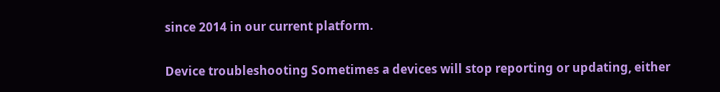since 2014 in our current platform.

Device troubleshooting Sometimes a devices will stop reporting or updating, either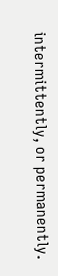intermittently, or permanently.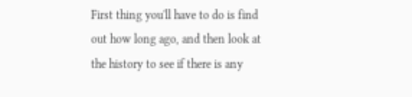First thing you'll have to do is find out how long ago, and then look at the history to see if there is any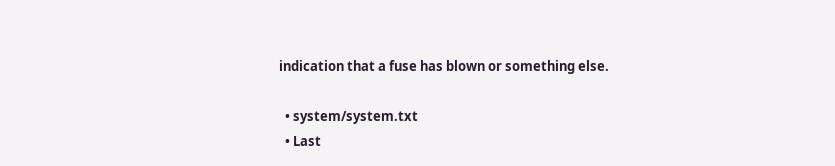indication that a fuse has blown or something else.

  • system/system.txt
  • Last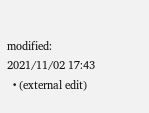modified: 2021/11/02 17:43
  • (external edit)